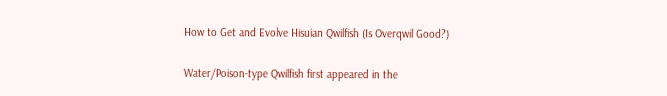How to Get and Evolve Hisuian Qwilfish (Is Overqwil Good?)

Water/Poison-type Qwilfish first appeared in the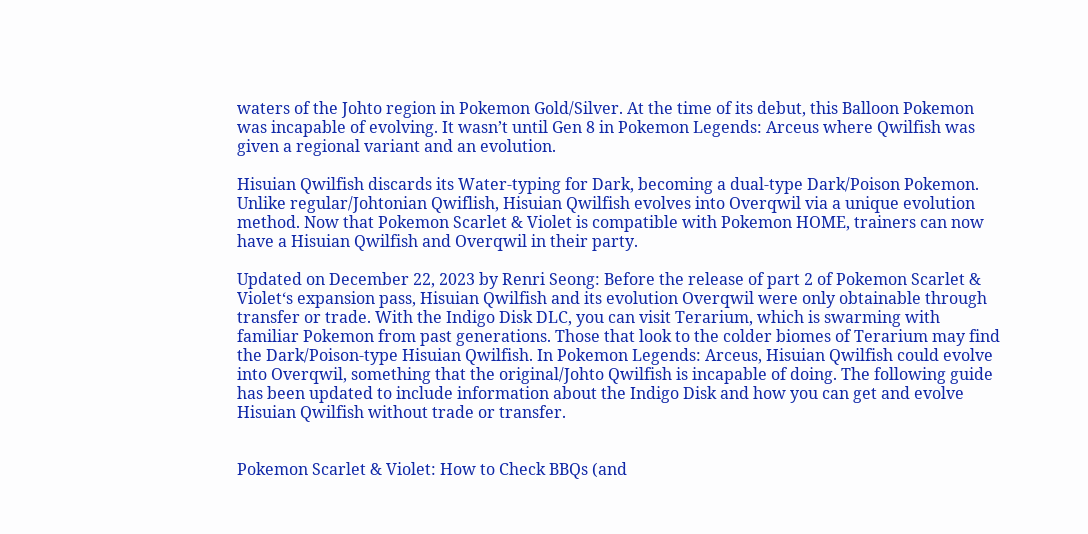waters of the Johto region in Pokemon Gold/Silver. At the time of its debut, this Balloon Pokemon was incapable of evolving. It wasn’t until Gen 8 in Pokemon Legends: Arceus where Qwilfish was given a regional variant and an evolution.

Hisuian Qwilfish discards its Water-typing for Dark, becoming a dual-type Dark/Poison Pokemon. Unlike regular/Johtonian Qwiflish, Hisuian Qwilfish evolves into Overqwil via a unique evolution method. Now that Pokemon Scarlet & Violet is compatible with Pokemon HOME, trainers can now have a Hisuian Qwilfish and Overqwil in their party.

Updated on December 22, 2023 by Renri Seong: Before the release of part 2 of Pokemon Scarlet & Violet‘s expansion pass, Hisuian Qwilfish and its evolution Overqwil were only obtainable through transfer or trade. With the Indigo Disk DLC, you can visit Terarium, which is swarming with familiar Pokemon from past generations. Those that look to the colder biomes of Terarium may find the Dark/Poison-type Hisuian Qwilfish. In Pokemon Legends: Arceus, Hisuian Qwilfish could evolve into Overqwil, something that the original/Johto Qwilfish is incapable of doing. The following guide has been updated to include information about the Indigo Disk and how you can get and evolve Hisuian Qwilfish without trade or transfer.


Pokemon Scarlet & Violet: How to Check BBQs (and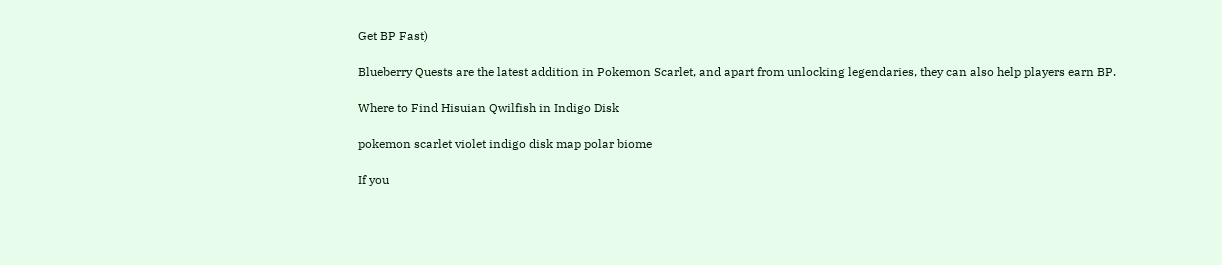Get BP Fast)

Blueberry Quests are the latest addition in Pokemon Scarlet, and apart from unlocking legendaries, they can also help players earn BP.

Where to Find Hisuian Qwilfish in Indigo Disk

pokemon scarlet violet indigo disk map polar biome

If you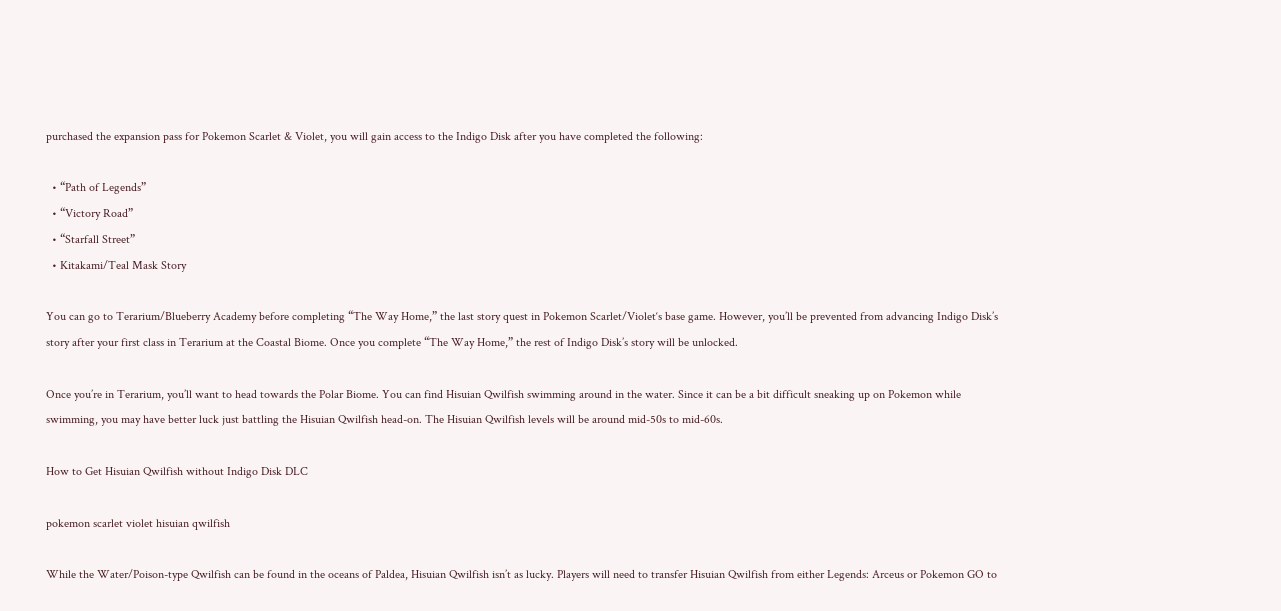purchased the expansion pass for Pokemon Scarlet & Violet, you will gain access to the Indigo Disk after you have completed the following:

  • “Path of Legends”
  • “Victory Road”
  • “Starfall Street”
  • Kitakami/Teal Mask Story

You can go to Terarium/Blueberry Academy before completing “The Way Home,” the last story quest in Pokemon Scarlet/Violet‘s base game. However, you’ll be prevented from advancing Indigo Disk’s story after your first class in Terarium at the Coastal Biome. Once you complete “The Way Home,” the rest of Indigo Disk’s story will be unlocked.

Once you’re in Terarium, you’ll want to head towards the Polar Biome. You can find Hisuian Qwilfish swimming around in the water. Since it can be a bit difficult sneaking up on Pokemon while swimming, you may have better luck just battling the Hisuian Qwilfish head-on. The Hisuian Qwilfish levels will be around mid-50s to mid-60s.

How to Get Hisuian Qwilfish without Indigo Disk DLC

pokemon scarlet violet hisuian qwilfish

While the Water/Poison-type Qwilfish can be found in the oceans of Paldea, Hisuian Qwilfish isn’t as lucky. Players will need to transfer Hisuian Qwilfish from either Legends: Arceus or Pokemon GO to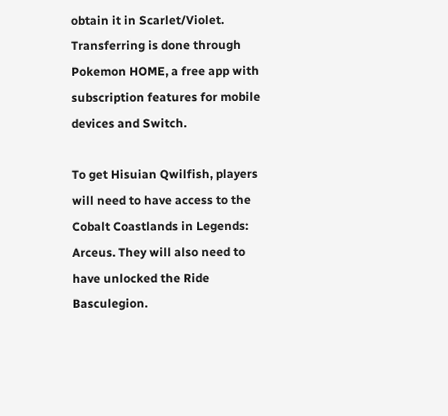obtain it in Scarlet/Violet. Transferring is done through Pokemon HOME, a free app with subscription features for mobile devices and Switch.

To get Hisuian Qwilfish, players will need to have access to the Cobalt Coastlands in Legends: Arceus. They will also need to have unlocked the Ride Basculegion.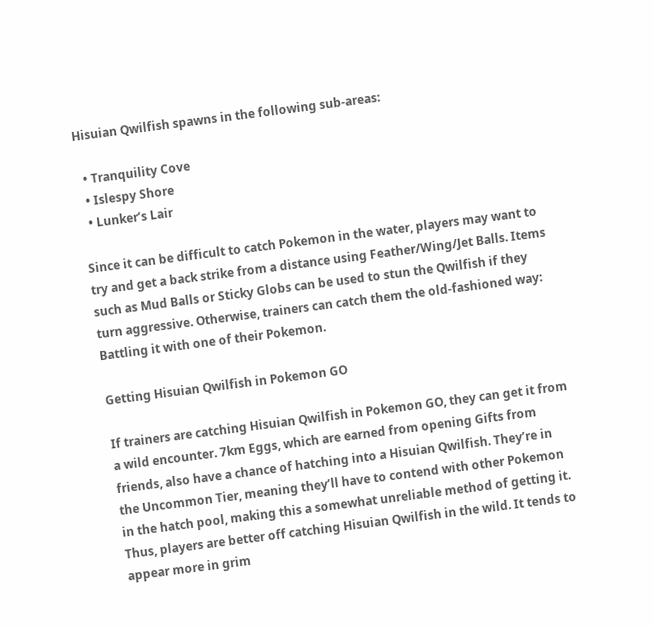Hisuian Qwilfish spawns in the following sub-areas:

  • Tranquility Cove
  • Islespy Shore
  • Lunker’s Lair

Since it can be difficult to catch Pokemon in the water, players may want to try and get a back strike from a distance using Feather/Wing/Jet Balls. Items such as Mud Balls or Sticky Globs can be used to stun the Qwilfish if they turn aggressive. Otherwise, trainers can catch them the old-fashioned way: Battling it with one of their Pokemon.

Getting Hisuian Qwilfish in Pokemon GO

If trainers are catching Hisuian Qwilfish in Pokemon GO, they can get it from a wild encounter. 7km Eggs, which are earned from opening Gifts from friends, also have a chance of hatching into a Hisuian Qwilfish. They’re in the Uncommon Tier, meaning they’ll have to contend with other Pokemon in the hatch pool, making this a somewhat unreliable method of getting it. Thus, players are better off catching Hisuian Qwilfish in the wild. It tends to appear more in grim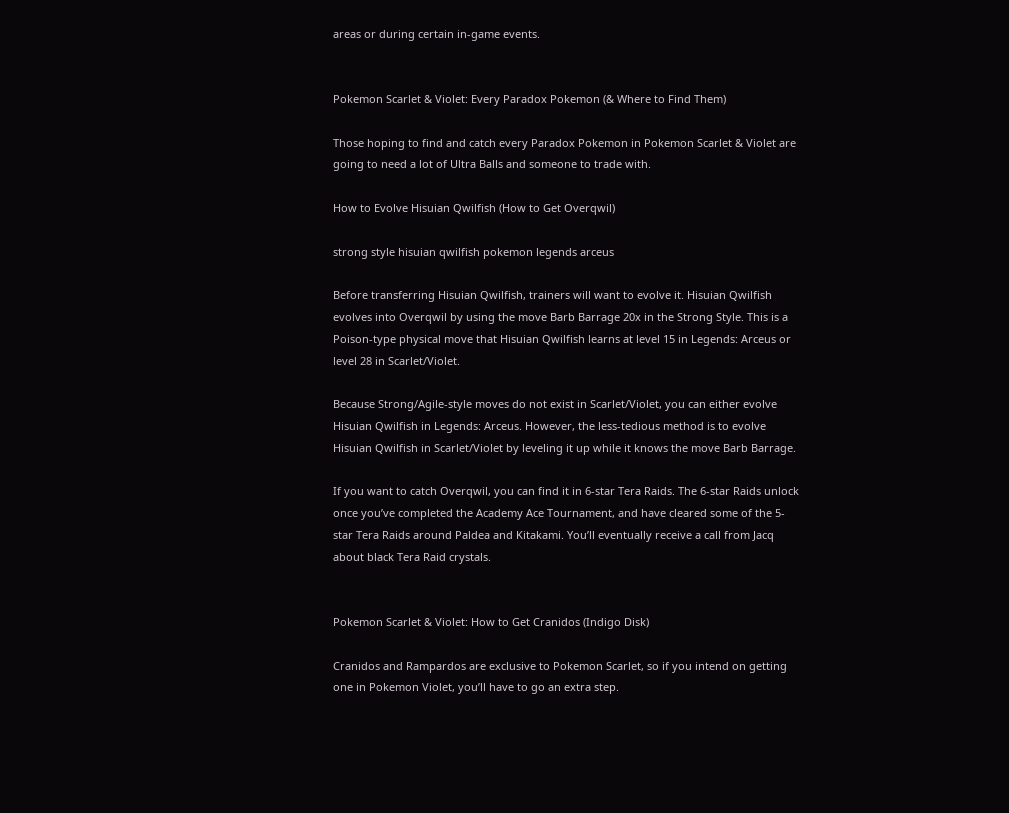areas or during certain in-game events.


Pokemon Scarlet & Violet: Every Paradox Pokemon (& Where to Find Them)

Those hoping to find and catch every Paradox Pokemon in Pokemon Scarlet & Violet are going to need a lot of Ultra Balls and someone to trade with.

How to Evolve Hisuian Qwilfish (How to Get Overqwil)

strong style hisuian qwilfish pokemon legends arceus

Before transferring Hisuian Qwilfish, trainers will want to evolve it. Hisuian Qwilfish evolves into Overqwil by using the move Barb Barrage 20x in the Strong Style. This is a Poison-type physical move that Hisuian Qwilfish learns at level 15 in Legends: Arceus or level 28 in Scarlet/Violet.

Because Strong/Agile-style moves do not exist in Scarlet/Violet, you can either evolve Hisuian Qwilfish in Legends: Arceus. However, the less-tedious method is to evolve Hisuian Qwilfish in Scarlet/Violet by leveling it up while it knows the move Barb Barrage.

If you want to catch Overqwil, you can find it in 6-star Tera Raids. The 6-star Raids unlock once you’ve completed the Academy Ace Tournament, and have cleared some of the 5-star Tera Raids around Paldea and Kitakami. You’ll eventually receive a call from Jacq about black Tera Raid crystals.


Pokemon Scarlet & Violet: How to Get Cranidos (Indigo Disk)

Cranidos and Rampardos are exclusive to Pokemon Scarlet, so if you intend on getting one in Pokemon Violet, you’ll have to go an extra step.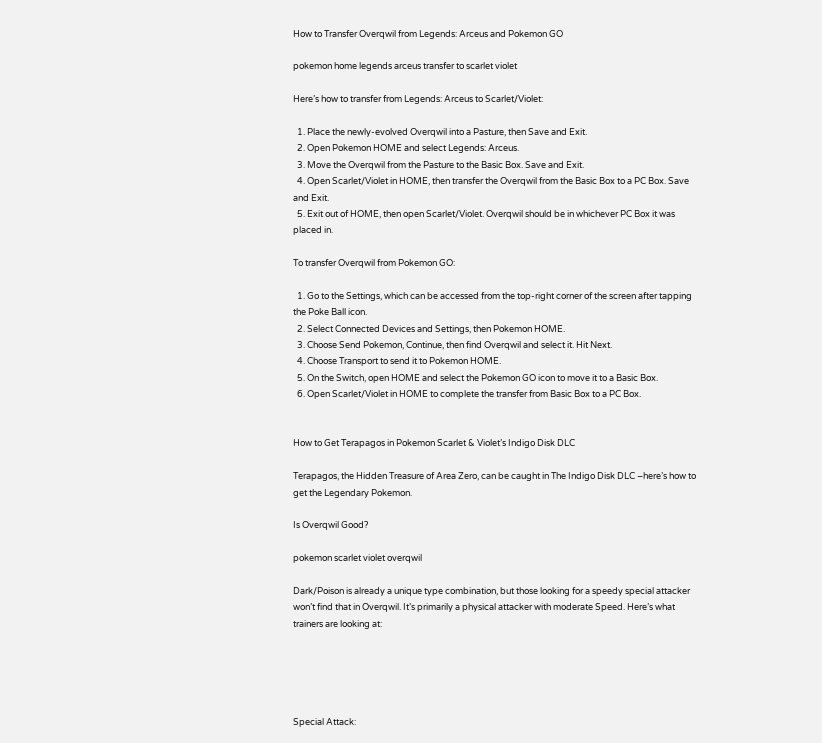How to Transfer Overqwil from Legends: Arceus and Pokemon GO

pokemon home legends arceus transfer to scarlet violet

Here’s how to transfer from Legends: Arceus to Scarlet/Violet:

  1. Place the newly-evolved Overqwil into a Pasture, then Save and Exit.
  2. Open Pokemon HOME and select Legends: Arceus.
  3. Move the Overqwil from the Pasture to the Basic Box. Save and Exit.
  4. Open Scarlet/Violet in HOME, then transfer the Overqwil from the Basic Box to a PC Box. Save and Exit.
  5. Exit out of HOME, then open Scarlet/Violet. Overqwil should be in whichever PC Box it was placed in.

To transfer Overqwil from Pokemon GO:

  1. Go to the Settings, which can be accessed from the top-right corner of the screen after tapping the Poke Ball icon.
  2. Select Connected Devices and Settings, then Pokemon HOME.
  3. Choose Send Pokemon, Continue, then find Overqwil and select it. Hit Next.
  4. Choose Transport to send it to Pokemon HOME.
  5. On the Switch, open HOME and select the Pokemon GO icon to move it to a Basic Box.
  6. Open Scarlet/Violet in HOME to complete the transfer from Basic Box to a PC Box.


How to Get Terapagos in Pokemon Scarlet & Violet’s Indigo Disk DLC

Terapagos, the Hidden Treasure of Area Zero, can be caught in The Indigo Disk DLC –here’s how to get the Legendary Pokemon.

Is Overqwil Good?

pokemon scarlet violet overqwil

Dark/Poison is already a unique type combination, but those looking for a speedy special attacker won’t find that in Overqwil. It’s primarily a physical attacker with moderate Speed. Here’s what trainers are looking at:





Special Attack: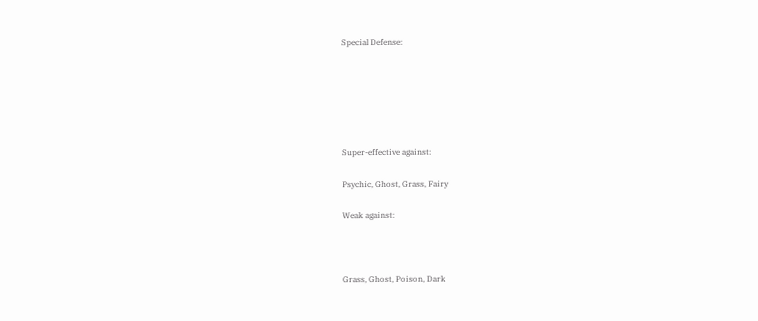Special Defense:






Super-effective against:

Psychic, Ghost, Grass, Fairy

Weak against:



Grass, Ghost, Poison, Dark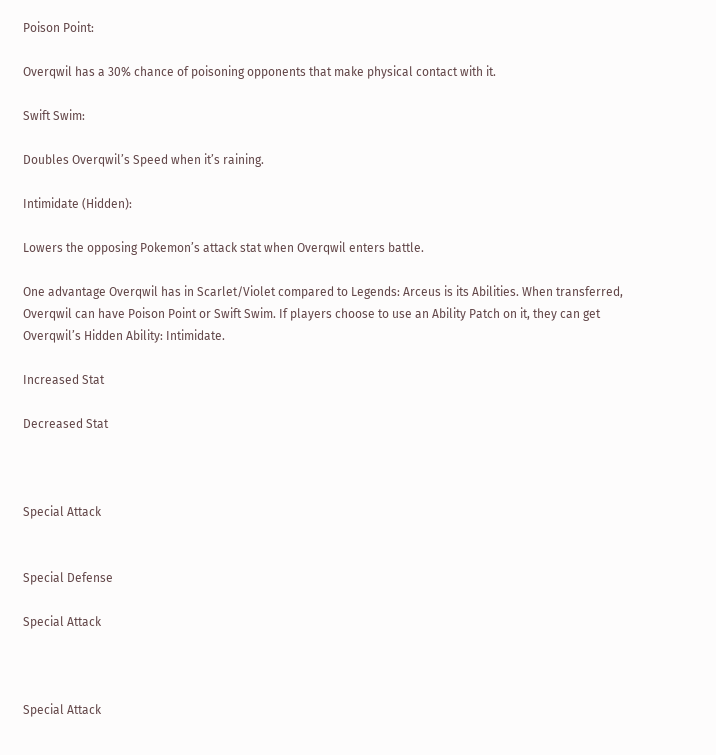Poison Point:

Overqwil has a 30% chance of poisoning opponents that make physical contact with it.

Swift Swim:

Doubles Overqwil’s Speed when it’s raining.

Intimidate (Hidden):

Lowers the opposing Pokemon’s attack stat when Overqwil enters battle.

One advantage Overqwil has in Scarlet/Violet compared to Legends: Arceus is its Abilities. When transferred, Overqwil can have Poison Point or Swift Swim. If players choose to use an Ability Patch on it, they can get Overqwil’s Hidden Ability: Intimidate.

Increased Stat

Decreased Stat



Special Attack


Special Defense

Special Attack



Special Attack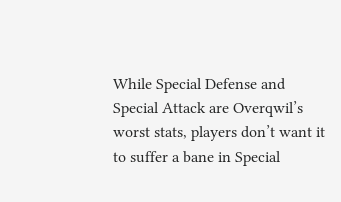While Special Defense and Special Attack are Overqwil’s worst stats, players don’t want it to suffer a bane in Special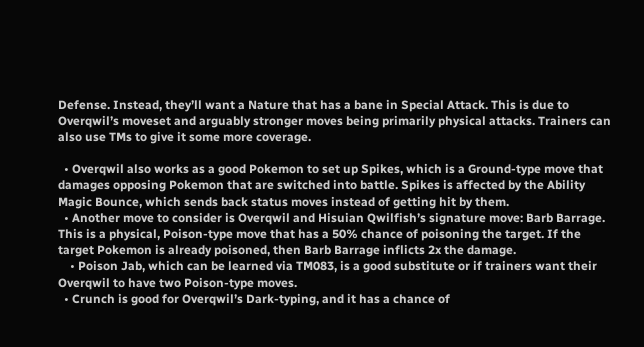Defense. Instead, they’ll want a Nature that has a bane in Special Attack. This is due to Overqwil’s moveset and arguably stronger moves being primarily physical attacks. Trainers can also use TMs to give it some more coverage.

  • Overqwil also works as a good Pokemon to set up Spikes, which is a Ground-type move that damages opposing Pokemon that are switched into battle. Spikes is affected by the Ability Magic Bounce, which sends back status moves instead of getting hit by them.
  • Another move to consider is Overqwil and Hisuian Qwilfish’s signature move: Barb Barrage. This is a physical, Poison-type move that has a 50% chance of poisoning the target. If the target Pokemon is already poisoned, then Barb Barrage inflicts 2x the damage.
    • Poison Jab, which can be learned via TM083, is a good substitute or if trainers want their Overqwil to have two Poison-type moves.
  • Crunch is good for Overqwil’s Dark-typing, and it has a chance of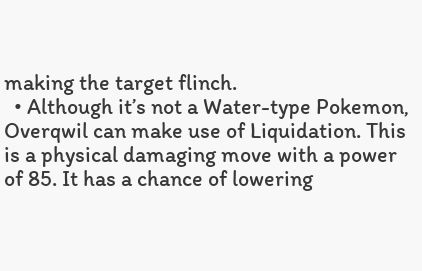making the target flinch.
  • Although it’s not a Water-type Pokemon, Overqwil can make use of Liquidation. This is a physical damaging move with a power of 85. It has a chance of lowering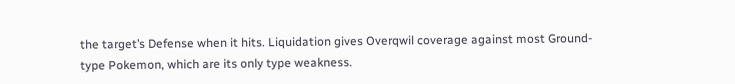the target’s Defense when it hits. Liquidation gives Overqwil coverage against most Ground-type Pokemon, which are its only type weakness.